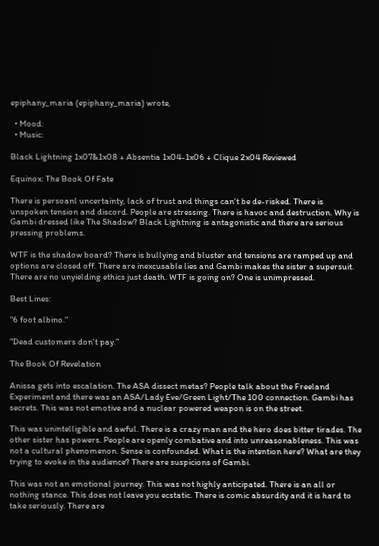epiphany_maria (epiphany_maria) wrote,

  • Mood:
  • Music:

Black Lightning 1x07&1x08 + Absentia 1x04-1x06 + Clique 2x04 Reviewed

Equinox: The Book Of Fate

There is persoanl uncertainty, lack of trust and things can't be de-risked. There is unspoken tension and discord. People are stressing. There is havoc and destruction. Why is Gambi dressed like The Shadow? Black Lightning is antagonistic and there are serious pressing problems.

WTF is the shadow board? There is bullying and bluster and tensions are ramped up and options are closed off. There are inexcusable lies and Gambi makes the sister a supersuit. There are no unyielding ethics just death. WTF is going on? One is unimpressed.

Best Lines:

“6 foot albino.”

“Dead customers don't pay.”

The Book Of Revelation

Anissa gets into escalation. The ASA dissect metas? People talk about the Freeland Experiment and there was an ASA/Lady Eve/Green Light/The 100 connection. Gambi has secrets. This was not emotive and a nuclear powered weapon is on the street.

This was unintelligible and awful. There is a crazy man and the hero does bitter tirades. The other sister has powers. People are openly combative and into unreasonableness. This was not a cultural phenomenon. Sense is confounded. What is the intention here? What are they trying to evoke in the audience? There are suspicions of Gambi.

This was not an emotional journey. This was not highly anticipated. There is an all or nothing stance. This does not leave you ecstatic. There is comic absurdity and it is hard to take seriously. There are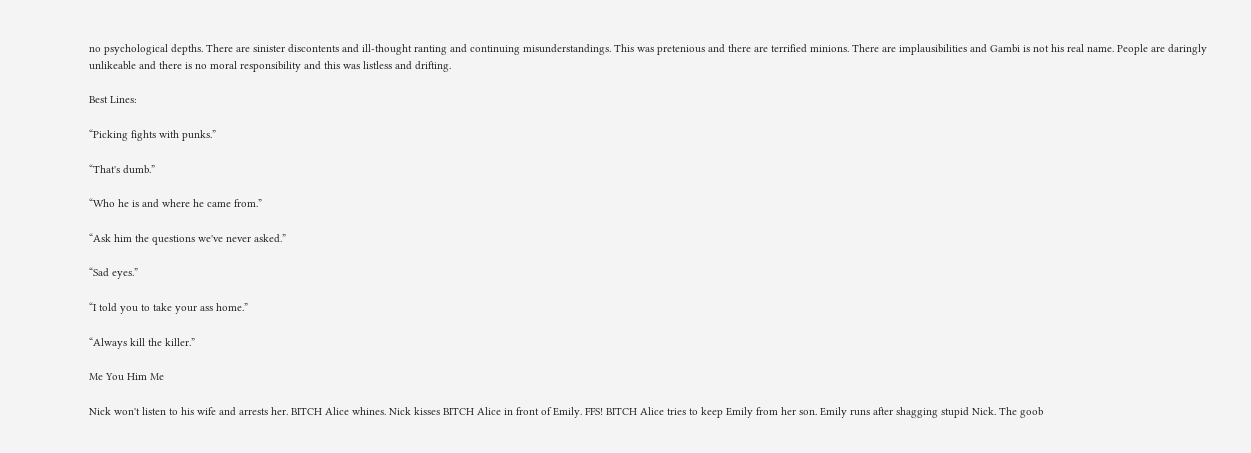no psychological depths. There are sinister discontents and ill-thought ranting and continuing misunderstandings. This was pretenious and there are terrified minions. There are implausibilities and Gambi is not his real name. People are daringly unlikeable and there is no moral responsibility and this was listless and drifting.

Best Lines:

“Picking fights with punks.”

“That's dumb.”

“Who he is and where he came from.”

“Ask him the questions we've never asked.”

“Sad eyes.”

“I told you to take your ass home.”

“Always kill the killer.”

Me You Him Me

Nick won't listen to his wife and arrests her. BITCH Alice whines. Nick kisses BITCH Alice in front of Emily. FFS! BITCH Alice tries to keep Emily from her son. Emily runs after shagging stupid Nick. The goob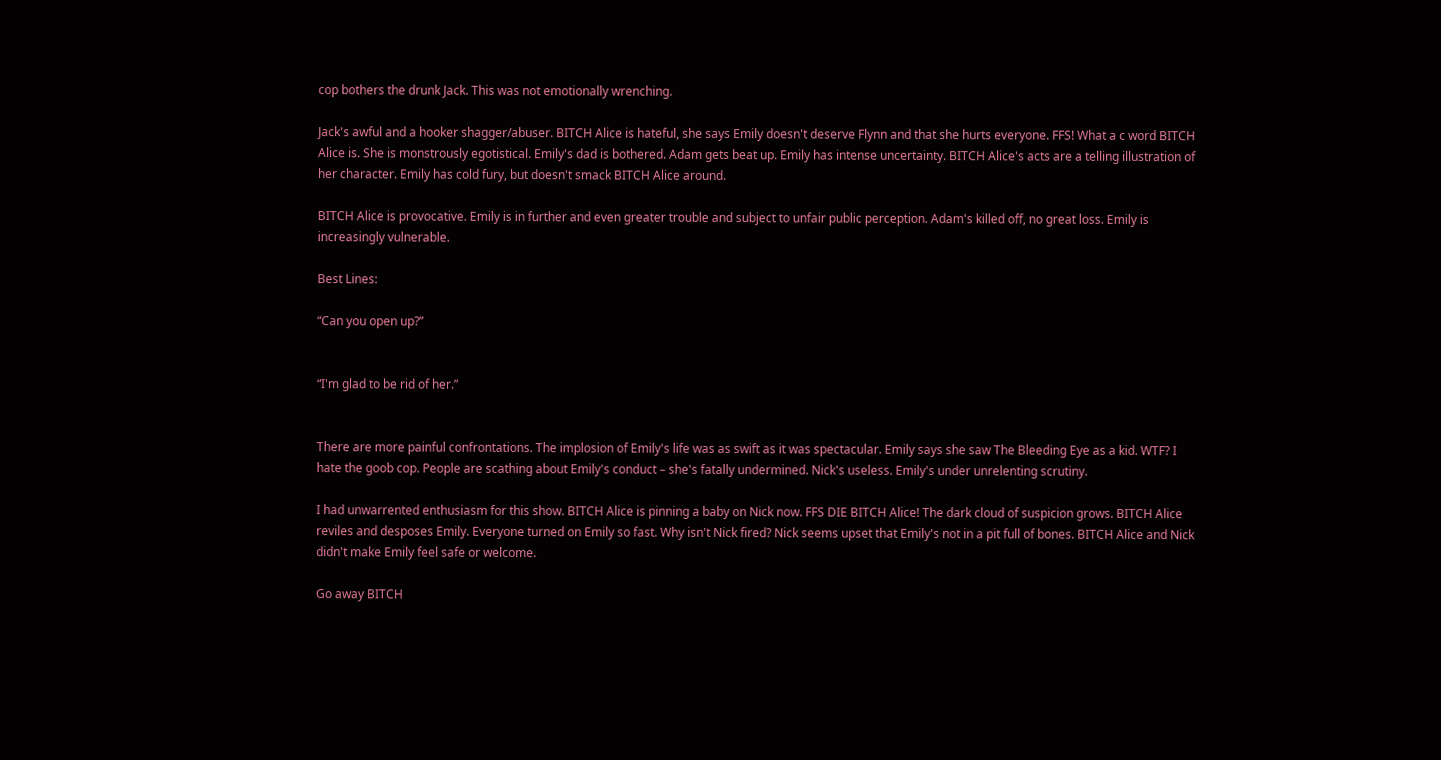cop bothers the drunk Jack. This was not emotionally wrenching.

Jack's awful and a hooker shagger/abuser. BITCH Alice is hateful, she says Emily doesn't deserve Flynn and that she hurts everyone. FFS! What a c word BITCH Alice is. She is monstrously egotistical. Emily's dad is bothered. Adam gets beat up. Emily has intense uncertainty. BITCH Alice's acts are a telling illustration of her character. Emily has cold fury, but doesn't smack BITCH Alice around.

BITCH Alice is provocative. Emily is in further and even greater trouble and subject to unfair public perception. Adam's killed off, no great loss. Emily is increasingly vulnerable.

Best Lines:

“Can you open up?”


“I'm glad to be rid of her.”


There are more painful confrontations. The implosion of Emily's life was as swift as it was spectacular. Emily says she saw The Bleeding Eye as a kid. WTF? I hate the goob cop. People are scathing about Emily's conduct – she's fatally undermined. Nick's useless. Emily's under unrelenting scrutiny.

I had unwarrented enthusiasm for this show. BITCH Alice is pinning a baby on Nick now. FFS DIE BITCH Alice! The dark cloud of suspicion grows. BITCH Alice reviles and desposes Emily. Everyone turned on Emily so fast. Why isn't Nick fired? Nick seems upset that Emily's not in a pit full of bones. BITCH Alice and Nick didn't make Emily feel safe or welcome.

Go away BITCH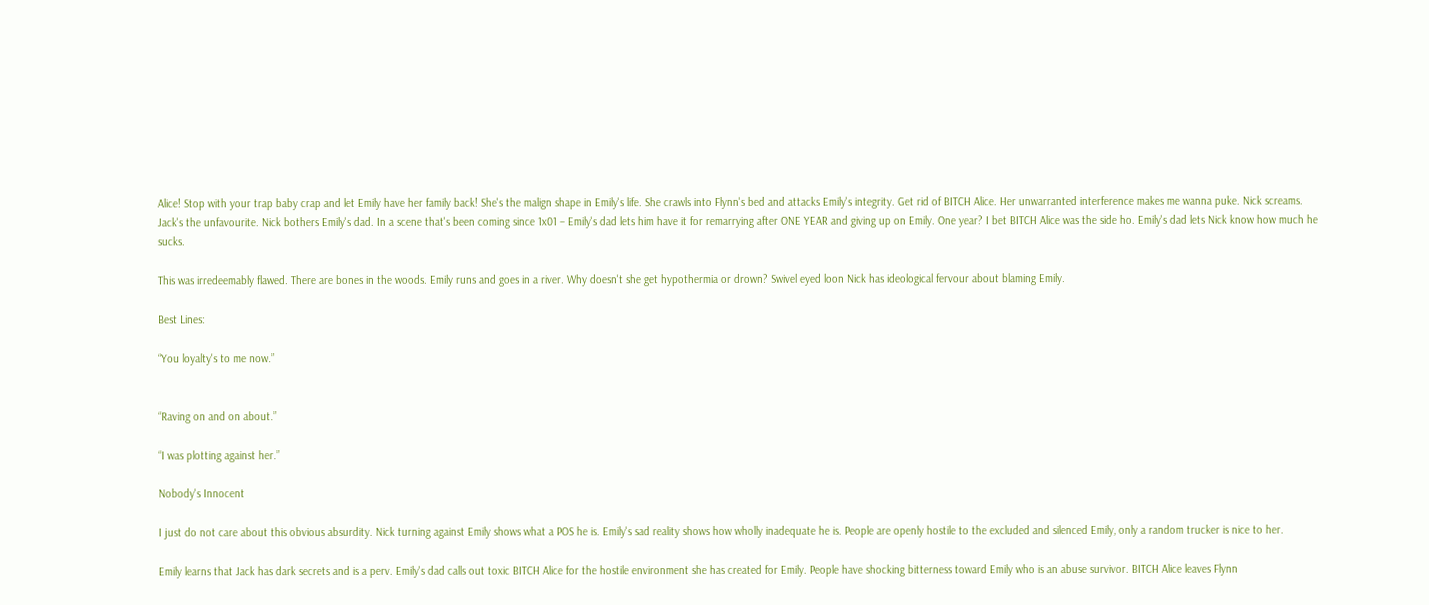Alice! Stop with your trap baby crap and let Emily have her family back! She's the malign shape in Emily's life. She crawls into Flynn's bed and attacks Emily's integrity. Get rid of BITCH Alice. Her unwarranted interference makes me wanna puke. Nick screams. Jack's the unfavourite. Nick bothers Emily's dad. In a scene that's been coming since 1x01 – Emily's dad lets him have it for remarrying after ONE YEAR and giving up on Emily. One year? I bet BITCH Alice was the side ho. Emily's dad lets Nick know how much he sucks.

This was irredeemably flawed. There are bones in the woods. Emily runs and goes in a river. Why doesn't she get hypothermia or drown? Swivel eyed loon Nick has ideological fervour about blaming Emily.

Best Lines:

“You loyalty's to me now.”


“Raving on and on about.”

“I was plotting against her.”

Nobody's Innocent

I just do not care about this obvious absurdity. Nick turning against Emily shows what a POS he is. Emily's sad reality shows how wholly inadequate he is. People are openly hostile to the excluded and silenced Emily, only a random trucker is nice to her.

Emily learns that Jack has dark secrets and is a perv. Emily's dad calls out toxic BITCH Alice for the hostile environment she has created for Emily. People have shocking bitterness toward Emily who is an abuse survivor. BITCH Alice leaves Flynn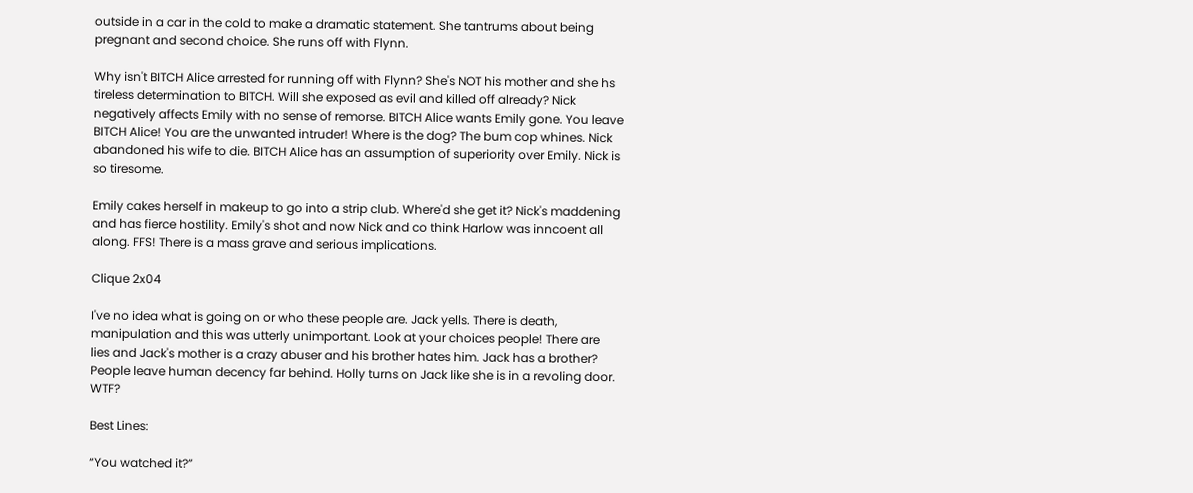outside in a car in the cold to make a dramatic statement. She tantrums about being pregnant and second choice. She runs off with Flynn.

Why isn't BITCH Alice arrested for running off with Flynn? She's NOT his mother and she hs tireless determination to BITCH. Will she exposed as evil and killed off already? Nick negatively affects Emily with no sense of remorse. BITCH Alice wants Emily gone. You leave BITCH Alice! You are the unwanted intruder! Where is the dog? The bum cop whines. Nick abandoned his wife to die. BITCH Alice has an assumption of superiority over Emily. Nick is so tiresome.

Emily cakes herself in makeup to go into a strip club. Where'd she get it? Nick's maddening and has fierce hostility. Emily's shot and now Nick and co think Harlow was inncoent all along. FFS! There is a mass grave and serious implications.

Clique 2x04

I've no idea what is going on or who these people are. Jack yells. There is death, manipulation and this was utterly unimportant. Look at your choices people! There are lies and Jack's mother is a crazy abuser and his brother hates him. Jack has a brother? People leave human decency far behind. Holly turns on Jack like she is in a revoling door. WTF?

Best Lines:

“You watched it?”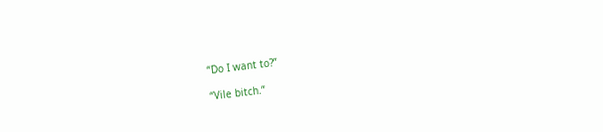“Do I want to?”

“Vile bitch.”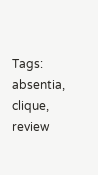Tags: absentia, clique, review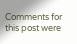Comments for this post were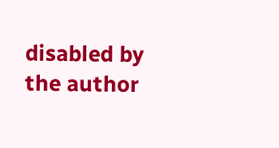disabled by the author